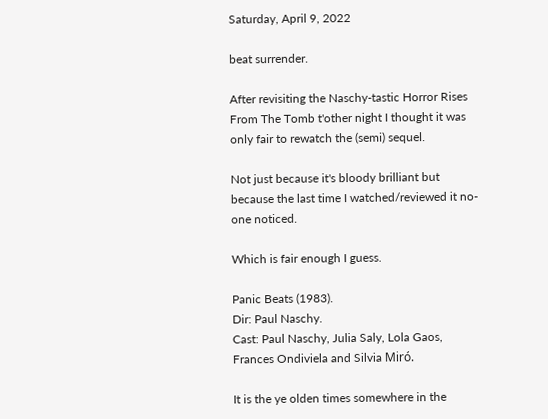Saturday, April 9, 2022

beat surrender.

After revisiting the Naschy-tastic Horror Rises From The Tomb t'other night I thought it was only fair to rewatch the (semi) sequel.

Not just because it's bloody brilliant but because the last time I watched/reviewed it no-one noticed.

Which is fair enough I guess.

Panic Beats (1983).
Dir: Paul Naschy.
Cast: Paul Naschy, Julia Saly, Lola Gaos, Frances Ondiviela and Silvia Miró.

It is the ye olden times somewhere in the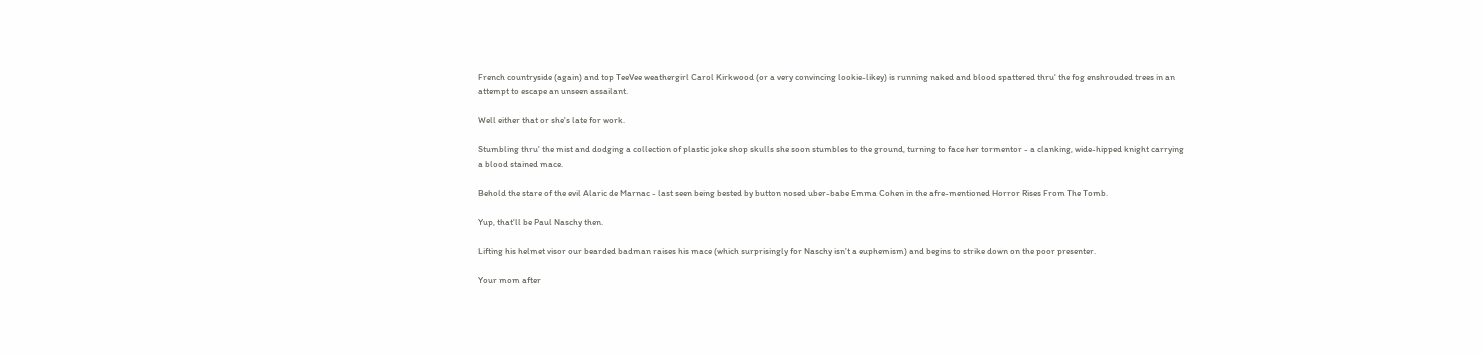French countryside (again) and top TeeVee weathergirl Carol Kirkwood (or a very convincing lookie-likey) is running naked and blood spattered thru' the fog enshrouded trees in an attempt to escape an unseen assailant.

Well either that or she's late for work.

Stumbling thru' the mist and dodging a collection of plastic joke shop skulls she soon stumbles to the ground, turning to face her tormentor - a clanking, wide-hipped knight carrying a blood stained mace.

Behold the stare of the evil Alaric de Marnac - last seen being bested by button nosed uber-babe Emma Cohen in the afre-mentioned Horror Rises From The Tomb.

Yup, that'll be Paul Naschy then.

Lifting his helmet visor our bearded badman raises his mace (which surprisingly for Naschy isn't a euphemism) and begins to strike down on the poor presenter.

Your mom after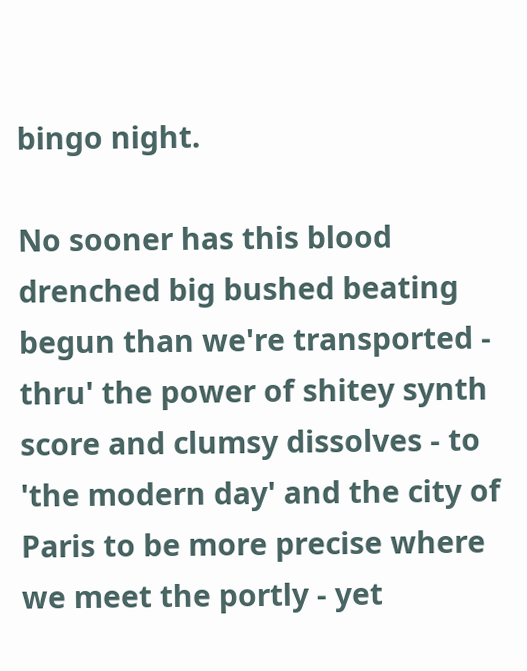bingo night.

No sooner has this blood drenched big bushed beating begun than we're transported - thru' the power of shitey synth score and clumsy dissolves - to 'the modern day' and the city of Paris to be more precise where we meet the portly - yet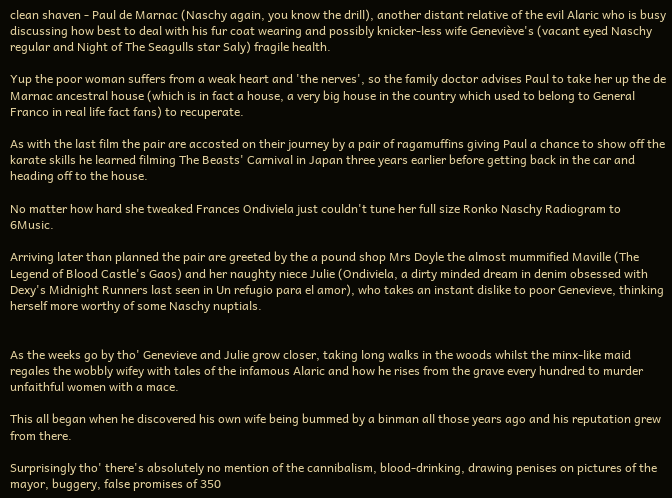clean shaven - Paul de Marnac (Naschy again, you know the drill), another distant relative of the evil Alaric who is busy discussing how best to deal with his fur coat wearing and possibly knicker-less wife Geneviève's (vacant eyed Naschy regular and Night of The Seagulls star Saly) fragile health.

Yup the poor woman suffers from a weak heart and 'the nerves', so the family doctor advises Paul to take her up the de Marnac ancestral house (which is in fact a house, a very big house in the country which used to belong to General Franco in real life fact fans) to recuperate.

As with the last film the pair are accosted on their journey by a pair of ragamuffins giving Paul a chance to show off the karate skills he learned filming The Beasts' Carnival in Japan three years earlier before getting back in the car and heading off to the house.

No matter how hard she tweaked Frances Ondiviela just couldn't tune her full size Ronko Naschy Radiogram to 6Music.

Arriving later than planned the pair are greeted by the a pound shop Mrs Doyle the almost mummified Maville (The Legend of Blood Castle's Gaos) and her naughty niece Julie (Ondiviela, a dirty minded dream in denim obsessed with Dexy's Midnight Runners last seen in Un refugio para el amor), who takes an instant dislike to poor Genevieve, thinking herself more worthy of some Naschy nuptials.


As the weeks go by tho' Genevieve and Julie grow closer, taking long walks in the woods whilst the minx-like maid regales the wobbly wifey with tales of the infamous Alaric and how he rises from the grave every hundred to murder unfaithful women with a mace.

This all began when he discovered his own wife being bummed by a binman all those years ago and his reputation grew from there.

Surprisingly tho' there's absolutely no mention of the cannibalism, blood-drinking, drawing penises on pictures of the mayor, buggery, false promises of 350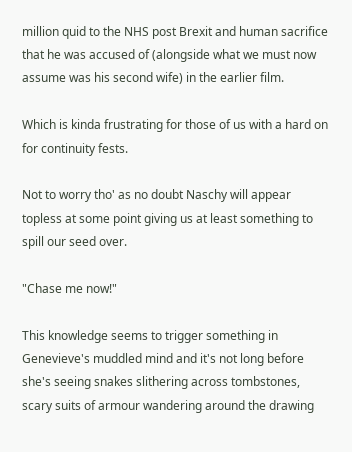million quid to the NHS post Brexit and human sacrifice that he was accused of (alongside what we must now assume was his second wife) in the earlier film.

Which is kinda frustrating for those of us with a hard on for continuity fests.

Not to worry tho' as no doubt Naschy will appear topless at some point giving us at least something to spill our seed over.

"Chase me now!"

This knowledge seems to trigger something in Genevieve's muddled mind and it's not long before she's seeing snakes slithering across tombstones, scary suits of armour wandering around the drawing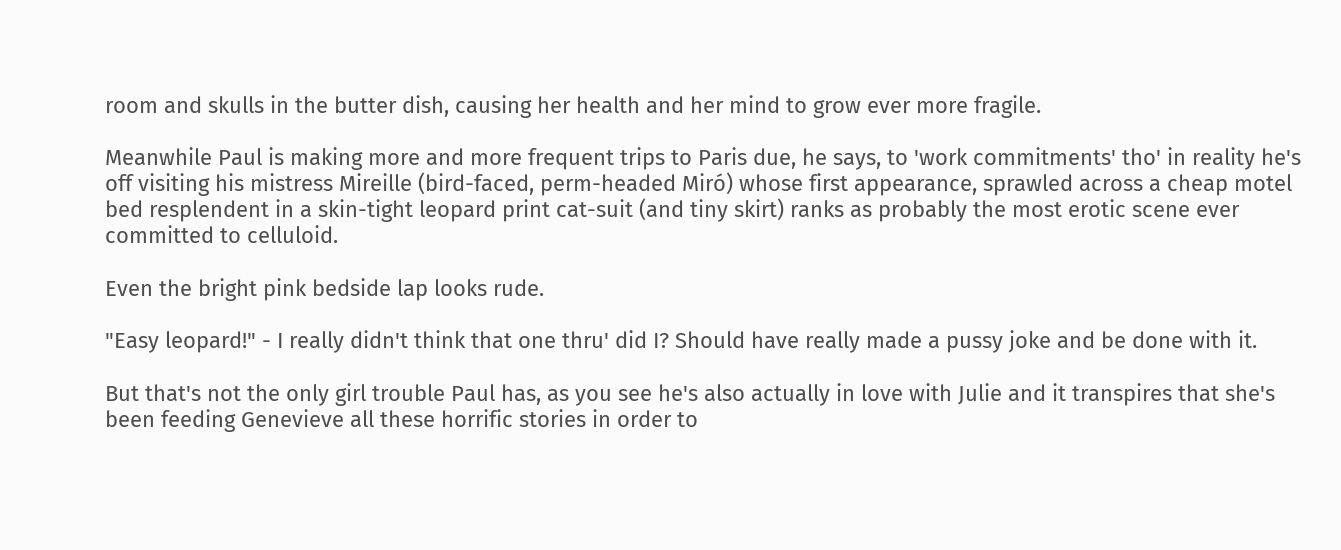room and skulls in the butter dish, causing her health and her mind to grow ever more fragile.

Meanwhile Paul is making more and more frequent trips to Paris due, he says, to 'work commitments' tho' in reality he's off visiting his mistress Mireille (bird-faced, perm-headed Miró) whose first appearance, sprawled across a cheap motel bed resplendent in a skin-tight leopard print cat-suit (and tiny skirt) ranks as probably the most erotic scene ever committed to celluloid.

Even the bright pink bedside lap looks rude.

"Easy leopard!" - I really didn't think that one thru' did I? Should have really made a pussy joke and be done with it.

But that's not the only girl trouble Paul has, as you see he's also actually in love with Julie and it transpires that she's been feeding Genevieve all these horrific stories in order to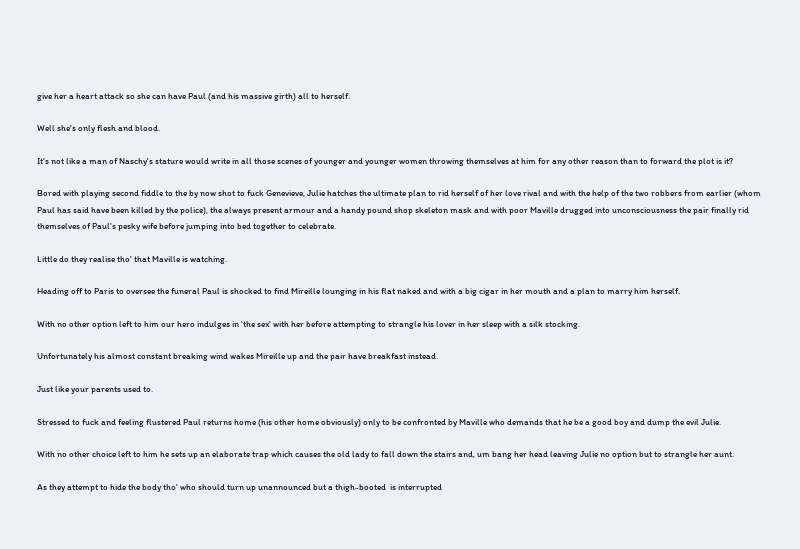give her a heart attack so she can have Paul (and his massive girth) all to herself.

Well she's only flesh and blood.

It's not like a man of Naschy's stature would write in all those scenes of younger and younger women throwing themselves at him for any other reason than to forward the plot is it?

Bored with playing second fiddle to the by now shot to fuck Genevieve, Julie hatches the ultimate plan to rid herself of her love rival and with the help of the two robbers from earlier (whom Paul has said have been killed by the police), the always present armour and a handy pound shop skeleton mask and with poor Maville drugged into unconsciousness the pair finally rid themselves of Paul's pesky wife before jumping into bed together to celebrate.

Little do they realise tho' that Maville is watching.

Heading off to Paris to oversee the funeral Paul is shocked to find Mireille lounging in his flat naked and with a big cigar in her mouth and a plan to marry him herself.

With no other option left to him our hero indulges in 'the sex' with her before attempting to strangle his lover in her sleep with a silk stocking.

Unfortunately his almost constant breaking wind wakes Mireille up and the pair have breakfast instead.

Just like your parents used to.

Stressed to fuck and feeling flustered Paul returns home (his other home obviously) only to be confronted by Maville who demands that he be a good boy and dump the evil Julie.

With no other choice left to him he sets up an elaborate trap which causes the old lady to fall down the stairs and, um bang her head leaving Julie no option but to strangle her aunt.

As they attempt to hide the body tho' who should turn up unannounced but a thigh-booted  is interrupted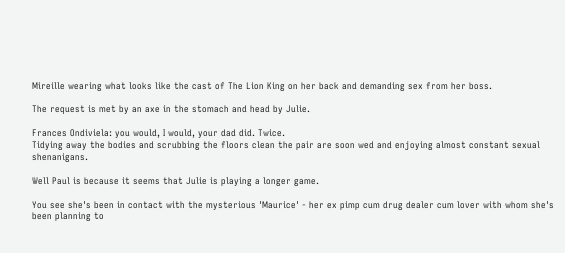Mireille wearing what looks like the cast of The Lion King on her back and demanding sex from her boss.

The request is met by an axe in the stomach and head by Julie.

Frances Ondiviela: you would, I would, your dad did. Twice.
Tidying away the bodies and scrubbing the floors clean the pair are soon wed and enjoying almost constant sexual shenanigans.

Well Paul is because it seems that Julie is playing a longer game.

You see she's been in contact with the mysterious 'Maurice' - her ex pimp cum drug dealer cum lover with whom she's been planning to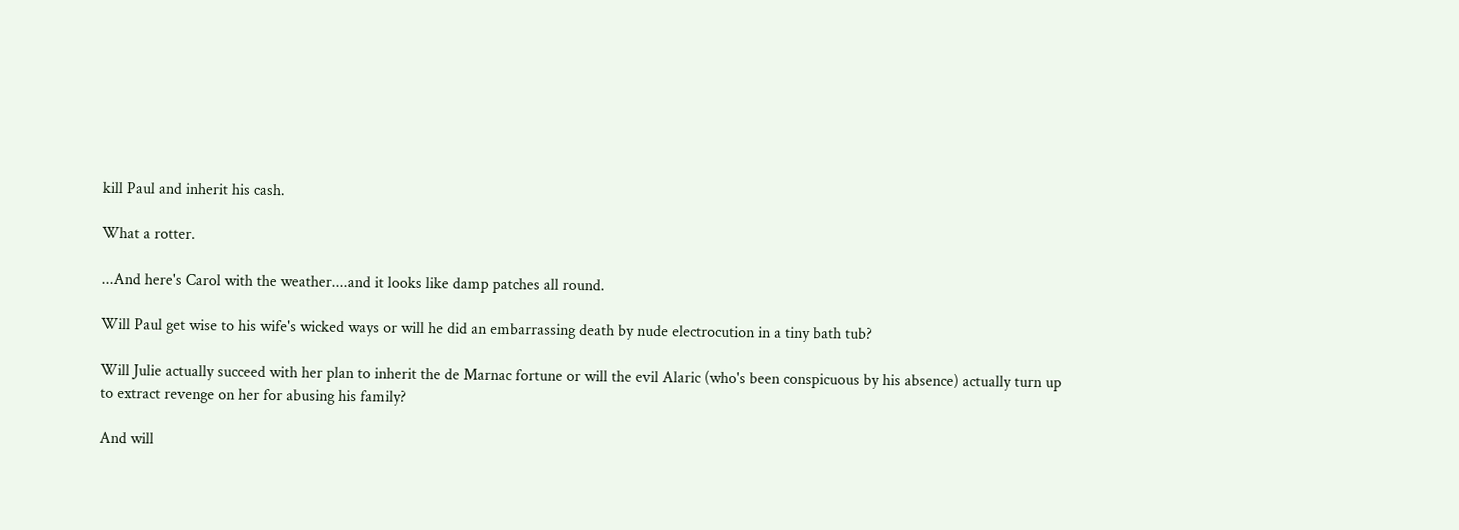kill Paul and inherit his cash.

What a rotter.

...And here's Carol with the weather....and it looks like damp patches all round.

Will Paul get wise to his wife's wicked ways or will he did an embarrassing death by nude electrocution in a tiny bath tub?

Will Julie actually succeed with her plan to inherit the de Marnac fortune or will the evil Alaric (who's been conspicuous by his absence) actually turn up to extract revenge on her for abusing his family?

And will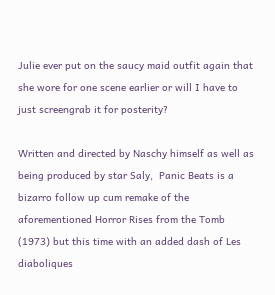Julie ever put on the saucy maid outfit again that she wore for one scene earlier or will I have to just screengrab it for posterity?

Written and directed by Naschy himself as well as being produced by star Saly,  Panic Beats is a bizarro follow up cum remake of the aforementioned Horror Rises from the Tomb (1973) but this time with an added dash of Les diaboliques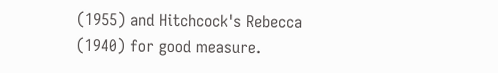(1955) and Hitchcock's Rebecca (1940) for good measure.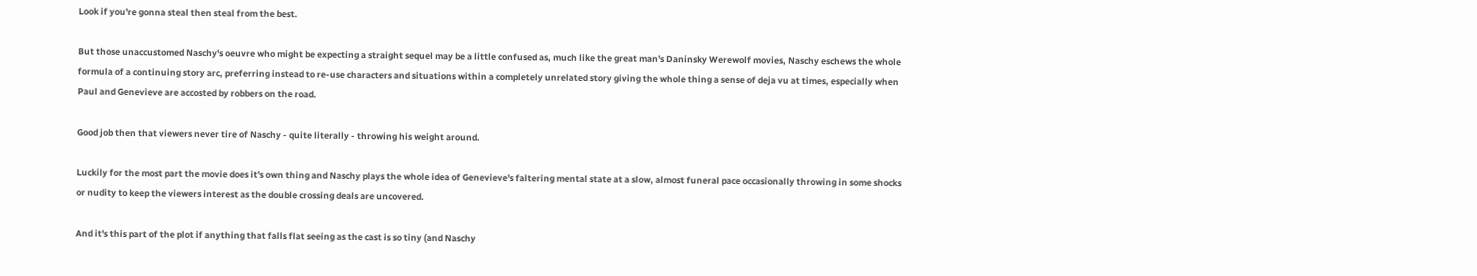Look if you're gonna steal then steal from the best.

But those unaccustomed Naschy's oeuvre who might be expecting a straight sequel may be a little confused as, much like the great man's Daninsky Werewolf movies, Naschy eschews the whole formula of a continuing story arc, preferring instead to re-use characters and situations within a completely unrelated story giving the whole thing a sense of deja vu at times, especially when Paul and Genevieve are accosted by robbers on the road.

Good job then that viewers never tire of Naschy - quite literally - throwing his weight around.

Luckily for the most part the movie does it's own thing and Naschy plays the whole idea of Genevieve's faltering mental state at a slow, almost funeral pace occasionally throwing in some shocks or nudity to keep the viewers interest as the double crossing deals are uncovered.

And it's this part of the plot if anything that falls flat seeing as the cast is so tiny (and Naschy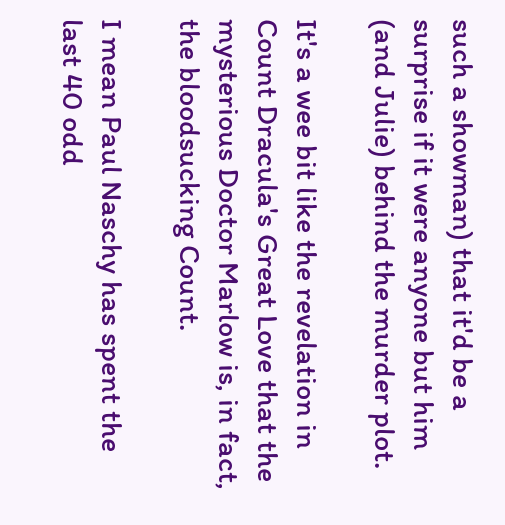such a showman) that it'd be a surprise if it were anyone but him (and Julie) behind the murder plot.

It's a wee bit like the revelation in Count Dracula's Great Love that the mysterious Doctor Marlow is, in fact, the bloodsucking Count.

I mean Paul Naschy has spent the last 40 odd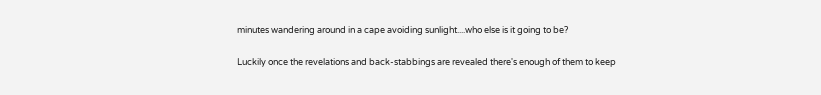minutes wandering around in a cape avoiding sunlight....who else is it going to be?

Luckily once the revelations and back-stabbings are revealed there's enough of them to keep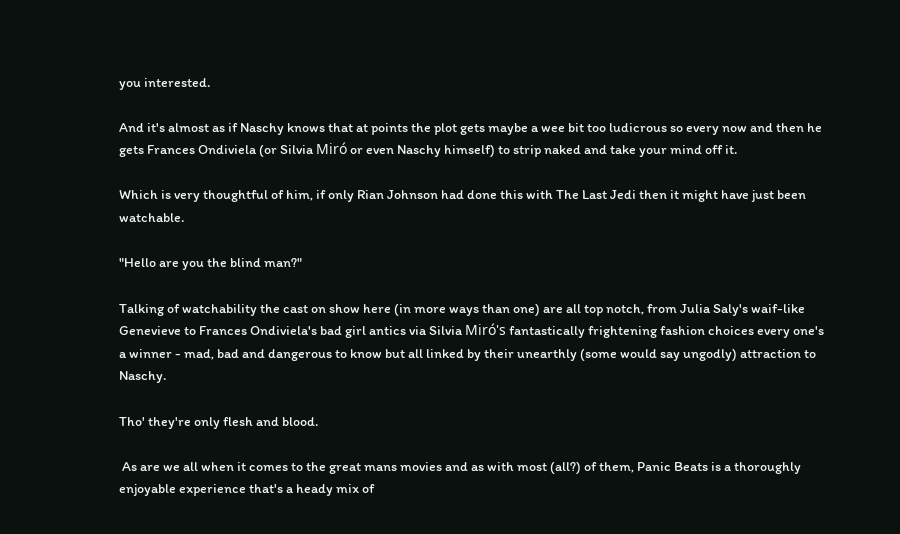you interested.

And it's almost as if Naschy knows that at points the plot gets maybe a wee bit too ludicrous so every now and then he gets Frances Ondiviela (or Silvia Miró or even Naschy himself) to strip naked and take your mind off it.

Which is very thoughtful of him, if only Rian Johnson had done this with The Last Jedi then it might have just been watchable.

"Hello are you the blind man?"

Talking of watchability the cast on show here (in more ways than one) are all top notch, from Julia Saly's waif-like Genevieve to Frances Ondiviela's bad girl antics via Silvia Miró's fantastically frightening fashion choices every one's a winner - mad, bad and dangerous to know but all linked by their unearthly (some would say ungodly) attraction to Naschy.

Tho' they're only flesh and blood.

 As are we all when it comes to the great mans movies and as with most (all?) of them, Panic Beats is a thoroughly enjoyable experience that's a heady mix of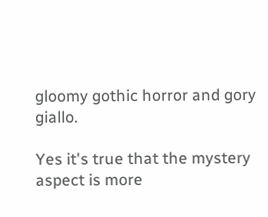gloomy gothic horror and gory giallo.

Yes it's true that the mystery aspect is more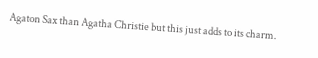Agaton Sax than Agatha Christie but this just adds to its charm.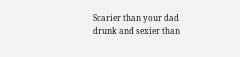Scarier than your dad drunk and sexier than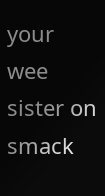your wee sister on smack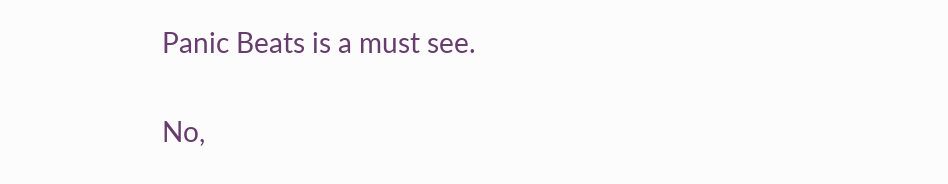Panic Beats is a must see.

No,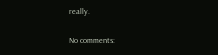really.

No comments: